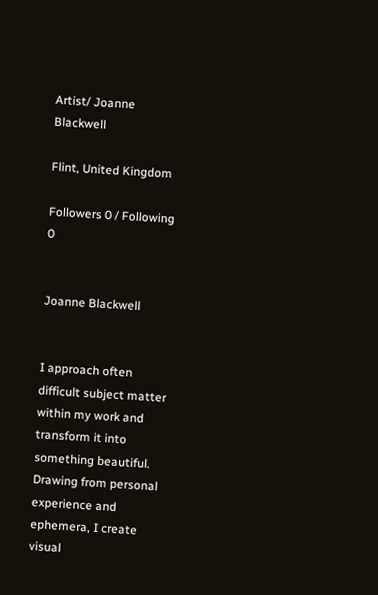Artist/ Joanne Blackwell

Flint, United Kingdom

Followers 0 / Following 0


Joanne Blackwell


I approach often difficult subject matter within my work and transform it into something beautiful. Drawing from personal experience and ephemera, I create visual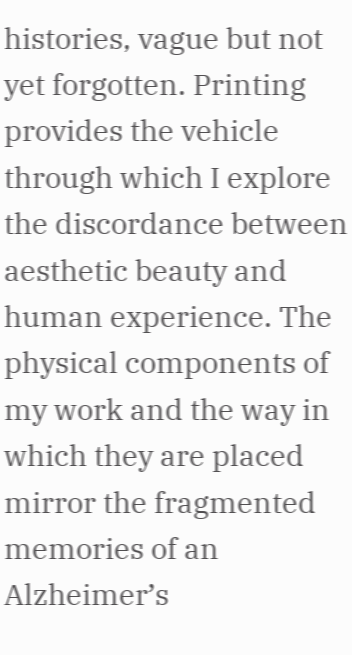histories, vague but not yet forgotten. Printing provides the vehicle through which I explore the discordance between aesthetic beauty and human experience. The physical components of my work and the way in which they are placed mirror the fragmented memories of an Alzheimer’s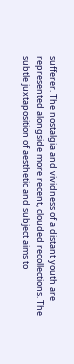sufferer. The nostalgia and vividness of a distant youth are represented alongside more recent, clouded recollections. The subtle juxtaposition of aesthetic and subject aims to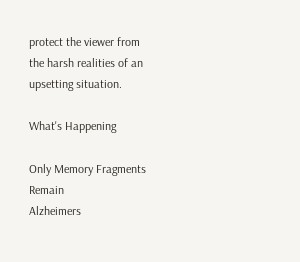protect the viewer from the harsh realities of an upsetting situation.

What's Happening

Only Memory Fragments Remain
Alzheimers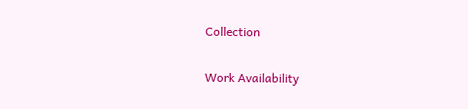Collection

Work Availability